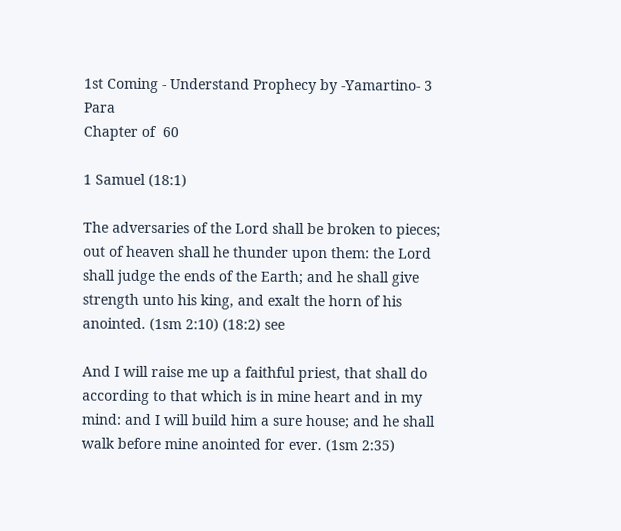1st Coming - Understand Prophecy by -Yamartino- 3 Para
Chapter of  60

1 Samuel (18:1)

The adversaries of the Lord shall be broken to pieces; out of heaven shall he thunder upon them: the Lord shall judge the ends of the Earth; and he shall give strength unto his king, and exalt the horn of his anointed. (1sm 2:10) (18:2) see

And I will raise me up a faithful priest, that shall do according to that which is in mine heart and in my mind: and I will build him a sure house; and he shall walk before mine anointed for ever. (1sm 2:35)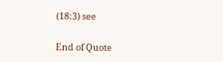(18:3) see

End of Quote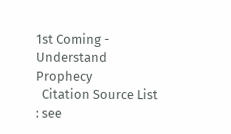1st Coming - Understand Prophecy
  Citation Source List
: see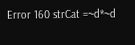Error 160 strCat =~d*~d